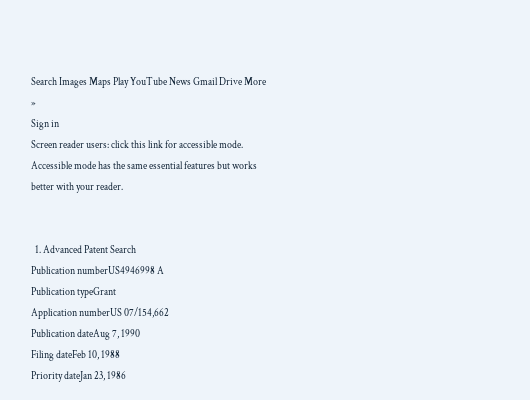Search Images Maps Play YouTube News Gmail Drive More »
Sign in
Screen reader users: click this link for accessible mode. Accessible mode has the same essential features but works better with your reader.


  1. Advanced Patent Search
Publication numberUS4946998 A
Publication typeGrant
Application numberUS 07/154,662
Publication dateAug 7, 1990
Filing dateFeb 10, 1988
Priority dateJan 23, 1986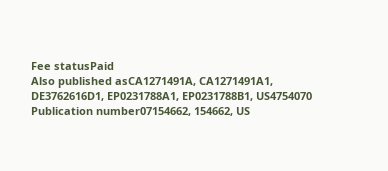Fee statusPaid
Also published asCA1271491A, CA1271491A1, DE3762616D1, EP0231788A1, EP0231788B1, US4754070
Publication number07154662, 154662, US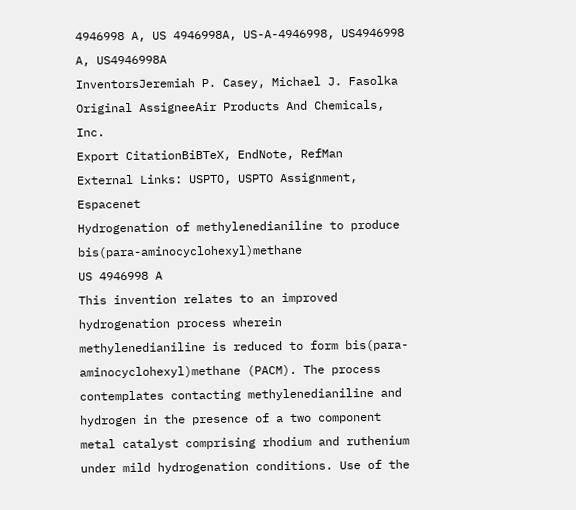4946998 A, US 4946998A, US-A-4946998, US4946998 A, US4946998A
InventorsJeremiah P. Casey, Michael J. Fasolka
Original AssigneeAir Products And Chemicals, Inc.
Export CitationBiBTeX, EndNote, RefMan
External Links: USPTO, USPTO Assignment, Espacenet
Hydrogenation of methylenedianiline to produce bis(para-aminocyclohexyl)methane
US 4946998 A
This invention relates to an improved hydrogenation process wherein methylenedianiline is reduced to form bis(para-aminocyclohexyl)methane (PACM). The process contemplates contacting methylenedianiline and hydrogen in the presence of a two component metal catalyst comprising rhodium and ruthenium under mild hydrogenation conditions. Use of the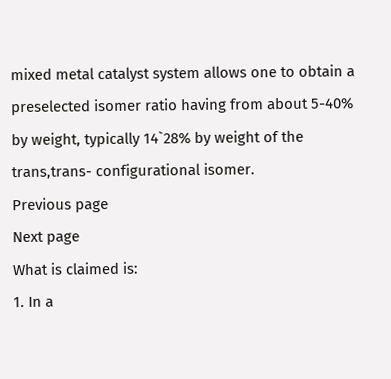mixed metal catalyst system allows one to obtain a preselected isomer ratio having from about 5-40% by weight, typically 14`28% by weight of the trans,trans- configurational isomer.
Previous page
Next page
What is claimed is:
1. In a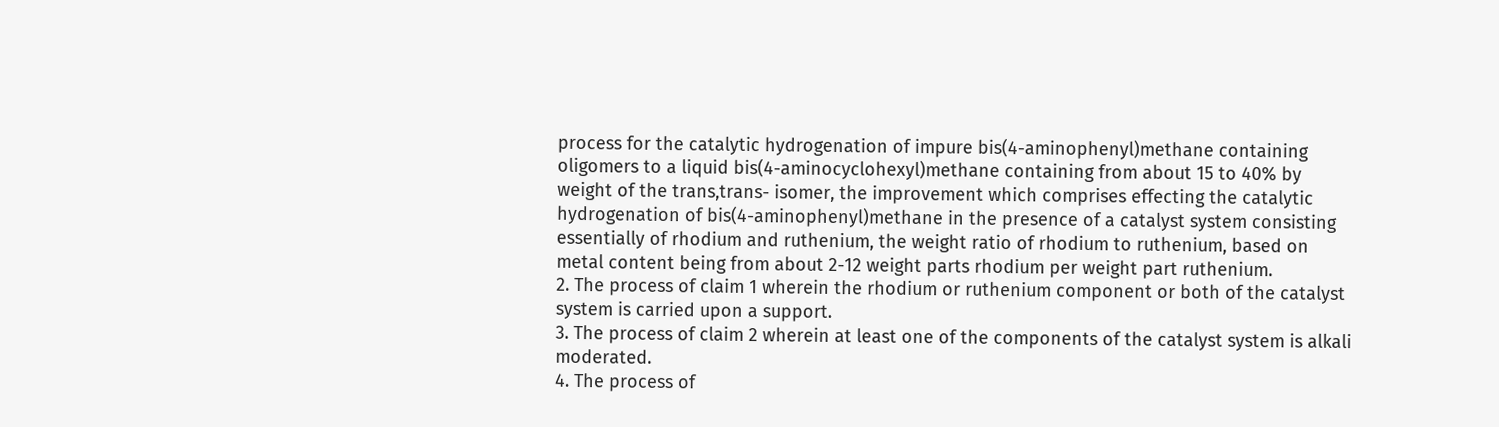process for the catalytic hydrogenation of impure bis(4-aminophenyl)methane containing oligomers to a liquid bis(4-aminocyclohexyl)methane containing from about 15 to 40% by weight of the trans,trans- isomer, the improvement which comprises effecting the catalytic hydrogenation of bis(4-aminophenyl)methane in the presence of a catalyst system consisting essentially of rhodium and ruthenium, the weight ratio of rhodium to ruthenium, based on metal content being from about 2-12 weight parts rhodium per weight part ruthenium.
2. The process of claim 1 wherein the rhodium or ruthenium component or both of the catalyst system is carried upon a support.
3. The process of claim 2 wherein at least one of the components of the catalyst system is alkali moderated.
4. The process of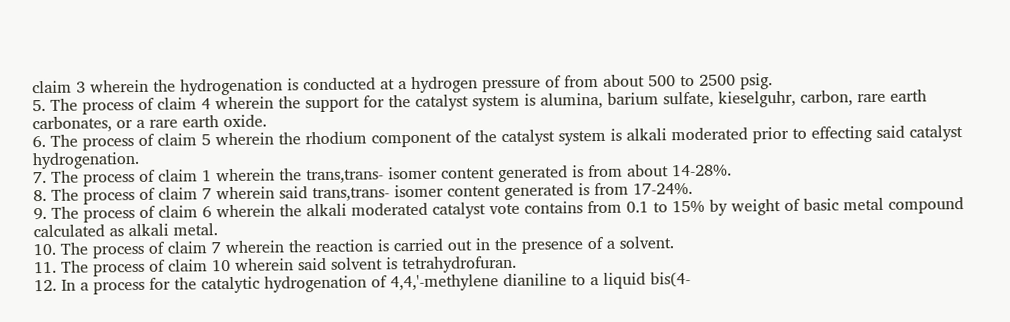claim 3 wherein the hydrogenation is conducted at a hydrogen pressure of from about 500 to 2500 psig.
5. The process of claim 4 wherein the support for the catalyst system is alumina, barium sulfate, kieselguhr, carbon, rare earth carbonates, or a rare earth oxide.
6. The process of claim 5 wherein the rhodium component of the catalyst system is alkali moderated prior to effecting said catalyst hydrogenation.
7. The process of claim 1 wherein the trans,trans- isomer content generated is from about 14-28%.
8. The process of claim 7 wherein said trans,trans- isomer content generated is from 17-24%.
9. The process of claim 6 wherein the alkali moderated catalyst vote contains from 0.1 to 15% by weight of basic metal compound calculated as alkali metal.
10. The process of claim 7 wherein the reaction is carried out in the presence of a solvent.
11. The process of claim 10 wherein said solvent is tetrahydrofuran.
12. In a process for the catalytic hydrogenation of 4,4,'-methylene dianiline to a liquid bis(4-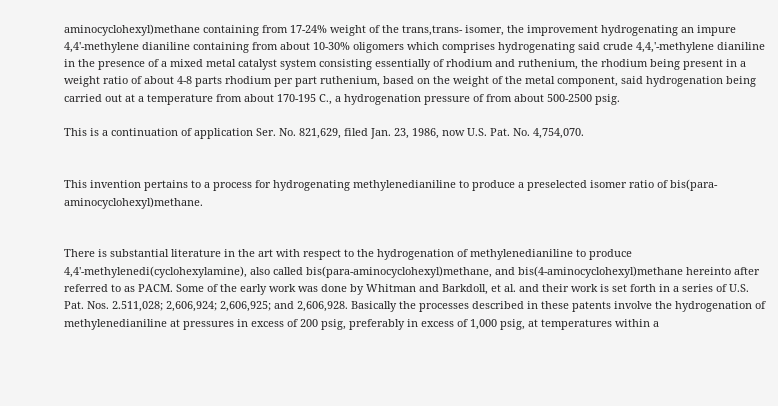aminocyclohexyl)methane containing from 17-24% weight of the trans,trans- isomer, the improvement hydrogenating an impure 4,4'-methylene dianiline containing from about 10-30% oligomers which comprises hydrogenating said crude 4,4,'-methylene dianiline in the presence of a mixed metal catalyst system consisting essentially of rhodium and ruthenium, the rhodium being present in a weight ratio of about 4-8 parts rhodium per part ruthenium, based on the weight of the metal component, said hydrogenation being carried out at a temperature from about 170-195 C., a hydrogenation pressure of from about 500-2500 psig.

This is a continuation of application Ser. No. 821,629, filed Jan. 23, 1986, now U.S. Pat. No. 4,754,070.


This invention pertains to a process for hydrogenating methylenedianiline to produce a preselected isomer ratio of bis(para-aminocyclohexyl)methane.


There is substantial literature in the art with respect to the hydrogenation of methylenedianiline to produce 4,4'-methylenedi(cyclohexylamine), also called bis(para-aminocyclohexyl)methane, and bis(4-aminocyclohexyl)methane hereinto after referred to as PACM. Some of the early work was done by Whitman and Barkdoll, et al. and their work is set forth in a series of U.S. Pat. Nos. 2.511,028; 2,606,924; 2,606,925; and 2,606,928. Basically the processes described in these patents involve the hydrogenation of methylenedianiline at pressures in excess of 200 psig, preferably in excess of 1,000 psig, at temperatures within a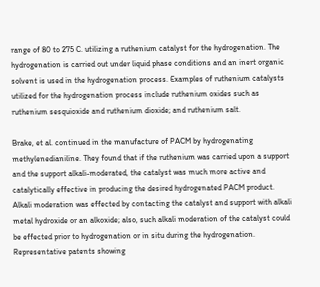range of 80 to 275 C. utilizing a ruthenium catalyst for the hydrogenation. The hydrogenation is carried out under liquid phase conditions and an inert organic solvent is used in the hydrogenation process. Examples of ruthenium catalysts utilized for the hydrogenation process include ruthenium oxides such as ruthenium sesquioxide and ruthenium dioxide; and ruthenium salt.

Brake, et al. continued in the manufacture of PACM by hydrogenating methylenedianiline. They found that if the ruthenium was carried upon a support and the support alkali-moderated, the catalyst was much more active and catalytically effective in producing the desired hydrogenated PACM product. Alkali moderation was effected by contacting the catalyst and support with alkali metal hydroxide or an alkoxide; also, such alkali moderation of the catalyst could be effected prior to hydrogenation or in situ during the hydrogenation. Representative patents showing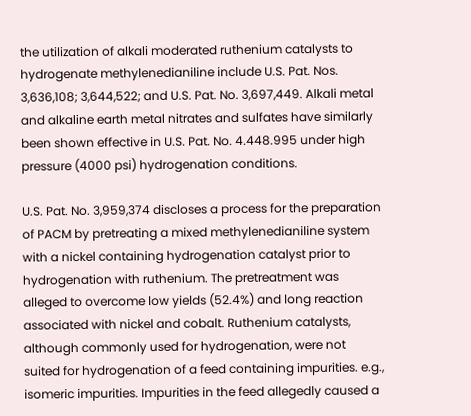the utilization of alkali moderated ruthenium catalysts to hydrogenate methylenedianiline include U.S. Pat. Nos. 3,636,108; 3,644,522; and U.S. Pat. No. 3,697,449. Alkali metal and alkaline earth metal nitrates and sulfates have similarly been shown effective in U.S. Pat. No. 4.448.995 under high pressure (4000 psi) hydrogenation conditions.

U.S. Pat. No. 3,959,374 discloses a process for the preparation of PACM by pretreating a mixed methylenedianiline system with a nickel containing hydrogenation catalyst prior to hydrogenation with ruthenium. The pretreatment was alleged to overcome low yields (52.4%) and long reaction associated with nickel and cobalt. Ruthenium catalysts, although commonly used for hydrogenation, were not suited for hydrogenation of a feed containing impurities. e.g., isomeric impurities. Impurities in the feed allegedly caused a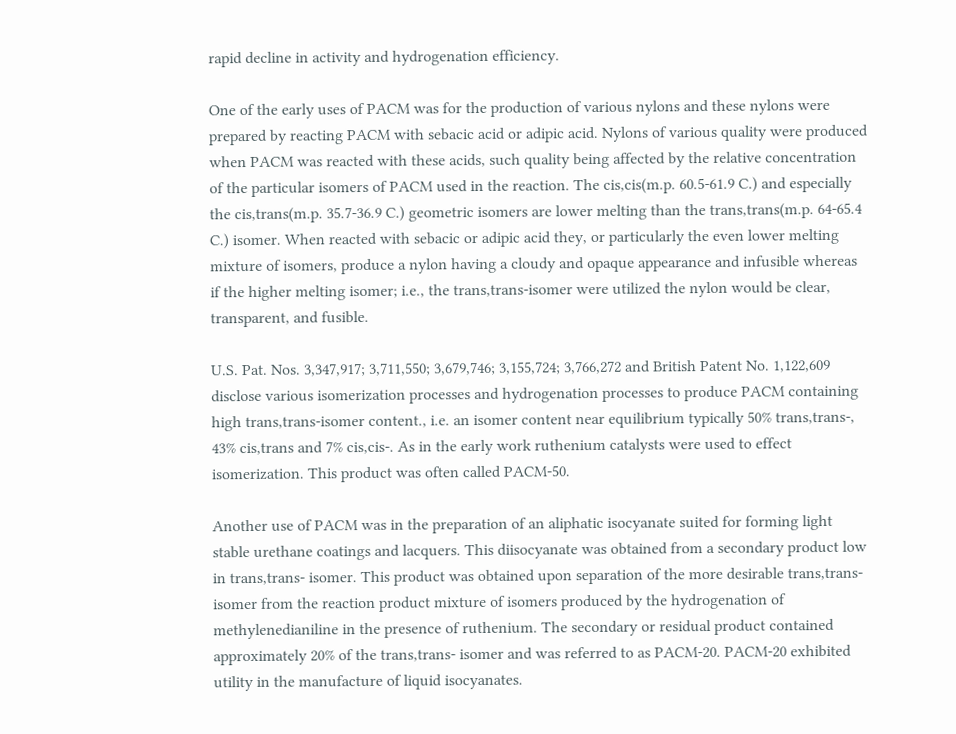rapid decline in activity and hydrogenation efficiency.

One of the early uses of PACM was for the production of various nylons and these nylons were prepared by reacting PACM with sebacic acid or adipic acid. Nylons of various quality were produced when PACM was reacted with these acids, such quality being affected by the relative concentration of the particular isomers of PACM used in the reaction. The cis,cis(m.p. 60.5-61.9 C.) and especially the cis,trans(m.p. 35.7-36.9 C.) geometric isomers are lower melting than the trans,trans(m.p. 64-65.4 C.) isomer. When reacted with sebacic or adipic acid they, or particularly the even lower melting mixture of isomers, produce a nylon having a cloudy and opaque appearance and infusible whereas if the higher melting isomer; i.e., the trans,trans-isomer were utilized the nylon would be clear, transparent, and fusible.

U.S. Pat. Nos. 3,347,917; 3,711,550; 3,679,746; 3,155,724; 3,766,272 and British Patent No. 1,122,609 disclose various isomerization processes and hydrogenation processes to produce PACM containing high trans,trans-isomer content., i.e. an isomer content near equilibrium typically 50% trans,trans-, 43% cis,trans and 7% cis,cis-. As in the early work ruthenium catalysts were used to effect isomerization. This product was often called PACM-50.

Another use of PACM was in the preparation of an aliphatic isocyanate suited for forming light stable urethane coatings and lacquers. This diisocyanate was obtained from a secondary product low in trans,trans- isomer. This product was obtained upon separation of the more desirable trans,trans- isomer from the reaction product mixture of isomers produced by the hydrogenation of methylenedianiline in the presence of ruthenium. The secondary or residual product contained approximately 20% of the trans,trans- isomer and was referred to as PACM-20. PACM-20 exhibited utility in the manufacture of liquid isocyanates.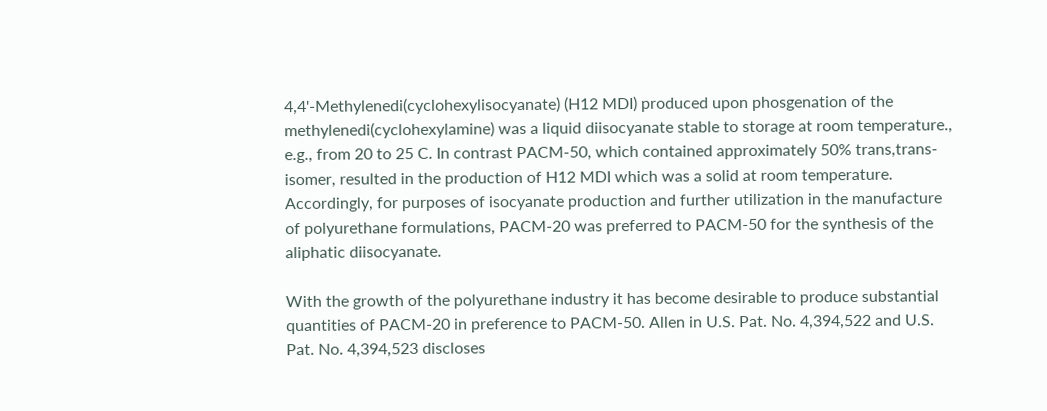4,4'-Methylenedi(cyclohexylisocyanate) (H12 MDI) produced upon phosgenation of the methylenedi(cyclohexylamine) was a liquid diisocyanate stable to storage at room temperature., e.g., from 20 to 25 C. In contrast PACM-50, which contained approximately 50% trans,trans- isomer, resulted in the production of H12 MDI which was a solid at room temperature. Accordingly, for purposes of isocyanate production and further utilization in the manufacture of polyurethane formulations, PACM-20 was preferred to PACM-50 for the synthesis of the aliphatic diisocyanate.

With the growth of the polyurethane industry it has become desirable to produce substantial quantities of PACM-20 in preference to PACM-50. Allen in U.S. Pat. No. 4,394,522 and U.S. Pat. No. 4,394,523 discloses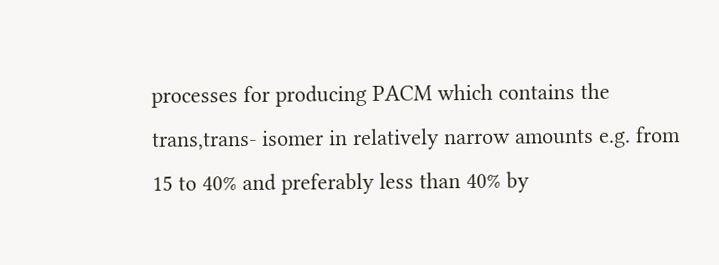processes for producing PACM which contains the trans,trans- isomer in relatively narrow amounts e.g. from 15 to 40% and preferably less than 40% by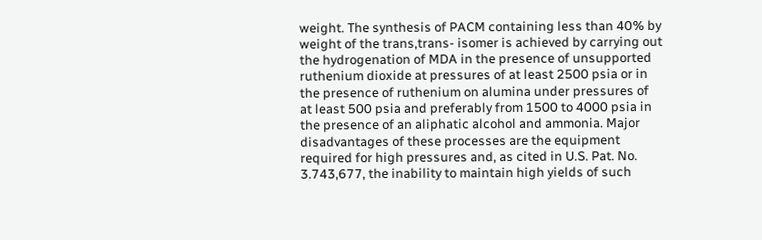weight. The synthesis of PACM containing less than 40% by weight of the trans,trans- isomer is achieved by carrying out the hydrogenation of MDA in the presence of unsupported ruthenium dioxide at pressures of at least 2500 psia or in the presence of ruthenium on alumina under pressures of at least 500 psia and preferably from 1500 to 4000 psia in the presence of an aliphatic alcohol and ammonia. Major disadvantages of these processes are the equipment required for high pressures and, as cited in U.S. Pat. No. 3.743,677, the inability to maintain high yields of such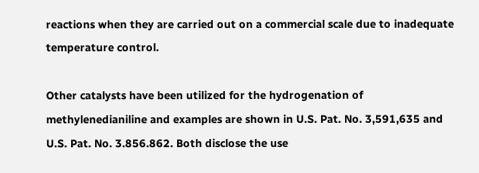reactions when they are carried out on a commercial scale due to inadequate temperature control.

Other catalysts have been utilized for the hydrogenation of methylenedianiline and examples are shown in U.S. Pat. No. 3,591,635 and U.S. Pat. No. 3.856.862. Both disclose the use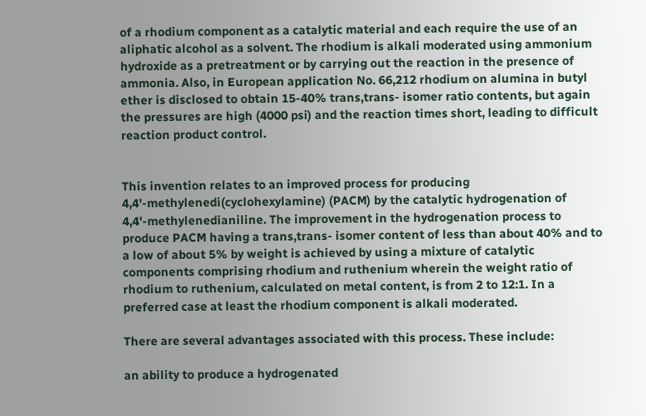of a rhodium component as a catalytic material and each require the use of an aliphatic alcohol as a solvent. The rhodium is alkali moderated using ammonium hydroxide as a pretreatment or by carrying out the reaction in the presence of ammonia. Also, in European application No. 66,212 rhodium on alumina in butyl ether is disclosed to obtain 15-40% trans,trans- isomer ratio contents, but again the pressures are high (4000 psi) and the reaction times short, leading to difficult reaction product control.


This invention relates to an improved process for producing 4,4'-methylenedi(cyclohexylamine) (PACM) by the catalytic hydrogenation of 4,4'-methylenedianiline. The improvement in the hydrogenation process to produce PACM having a trans,trans- isomer content of less than about 40% and to a low of about 5% by weight is achieved by using a mixture of catalytic components comprising rhodium and ruthenium wherein the weight ratio of rhodium to ruthenium, calculated on metal content, is from 2 to 12:1. In a preferred case at least the rhodium component is alkali moderated.

There are several advantages associated with this process. These include:

an ability to produce a hydrogenated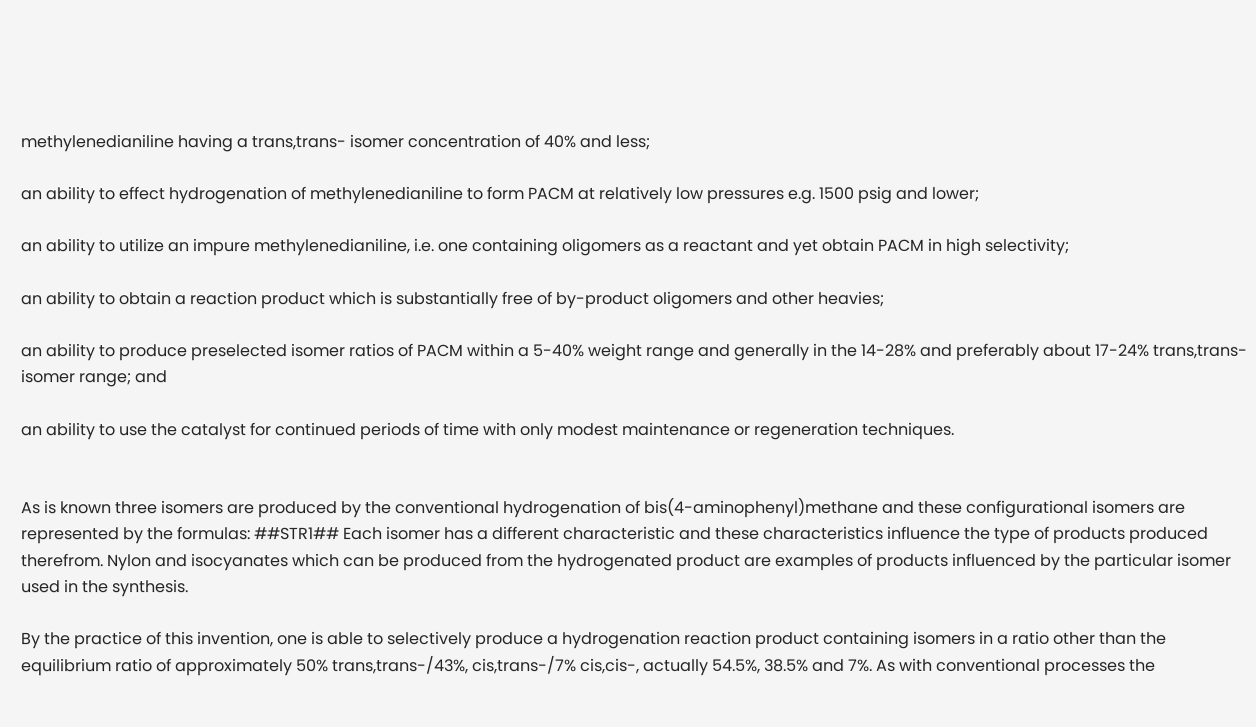methylenedianiline having a trans,trans- isomer concentration of 40% and less;

an ability to effect hydrogenation of methylenedianiline to form PACM at relatively low pressures e.g. 1500 psig and lower;

an ability to utilize an impure methylenedianiline, i.e. one containing oligomers as a reactant and yet obtain PACM in high selectivity;

an ability to obtain a reaction product which is substantially free of by-product oligomers and other heavies;

an ability to produce preselected isomer ratios of PACM within a 5-40% weight range and generally in the 14-28% and preferably about 17-24% trans,trans- isomer range; and

an ability to use the catalyst for continued periods of time with only modest maintenance or regeneration techniques.


As is known three isomers are produced by the conventional hydrogenation of bis(4-aminophenyl)methane and these configurational isomers are represented by the formulas: ##STR1## Each isomer has a different characteristic and these characteristics influence the type of products produced therefrom. Nylon and isocyanates which can be produced from the hydrogenated product are examples of products influenced by the particular isomer used in the synthesis.

By the practice of this invention, one is able to selectively produce a hydrogenation reaction product containing isomers in a ratio other than the equilibrium ratio of approximately 50% trans,trans-/43%, cis,trans-/7% cis,cis-, actually 54.5%, 38.5% and 7%. As with conventional processes the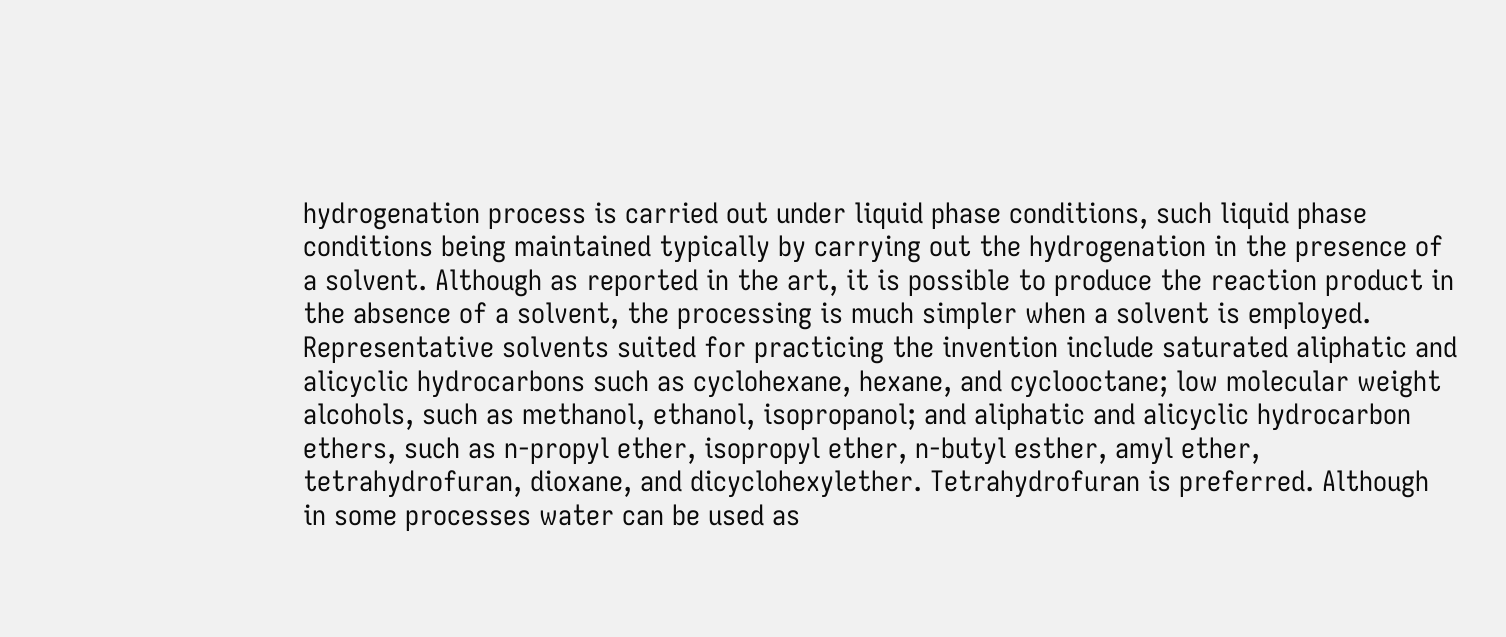hydrogenation process is carried out under liquid phase conditions, such liquid phase conditions being maintained typically by carrying out the hydrogenation in the presence of a solvent. Although as reported in the art, it is possible to produce the reaction product in the absence of a solvent, the processing is much simpler when a solvent is employed. Representative solvents suited for practicing the invention include saturated aliphatic and alicyclic hydrocarbons such as cyclohexane, hexane, and cyclooctane; low molecular weight alcohols, such as methanol, ethanol, isopropanol; and aliphatic and alicyclic hydrocarbon ethers, such as n-propyl ether, isopropyl ether, n-butyl esther, amyl ether, tetrahydrofuran, dioxane, and dicyclohexylether. Tetrahydrofuran is preferred. Although in some processes water can be used as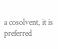a cosolvent, it is preferred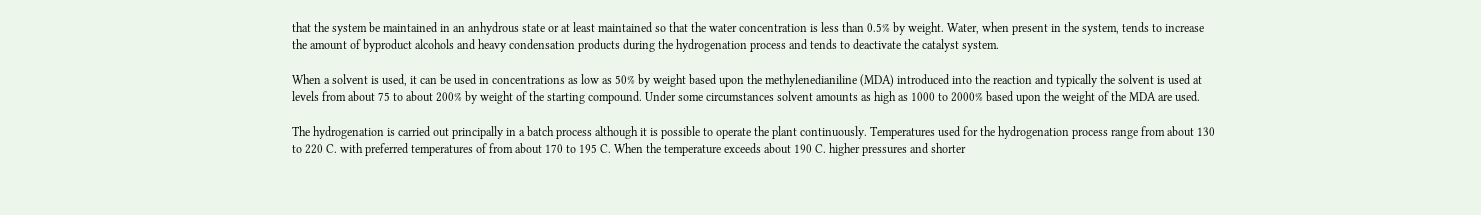that the system be maintained in an anhydrous state or at least maintained so that the water concentration is less than 0.5% by weight. Water, when present in the system, tends to increase the amount of byproduct alcohols and heavy condensation products during the hydrogenation process and tends to deactivate the catalyst system.

When a solvent is used, it can be used in concentrations as low as 50% by weight based upon the methylenedianiline (MDA) introduced into the reaction and typically the solvent is used at levels from about 75 to about 200% by weight of the starting compound. Under some circumstances solvent amounts as high as 1000 to 2000% based upon the weight of the MDA are used.

The hydrogenation is carried out principally in a batch process although it is possible to operate the plant continuously. Temperatures used for the hydrogenation process range from about 130 to 220 C. with preferred temperatures of from about 170 to 195 C. When the temperature exceeds about 190 C. higher pressures and shorter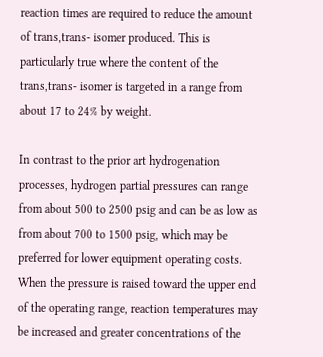reaction times are required to reduce the amount of trans,trans- isomer produced. This is particularly true where the content of the trans,trans- isomer is targeted in a range from about 17 to 24% by weight.

In contrast to the prior art hydrogenation processes, hydrogen partial pressures can range from about 500 to 2500 psig and can be as low as from about 700 to 1500 psig, which may be preferred for lower equipment operating costs. When the pressure is raised toward the upper end of the operating range, reaction temperatures may be increased and greater concentrations of the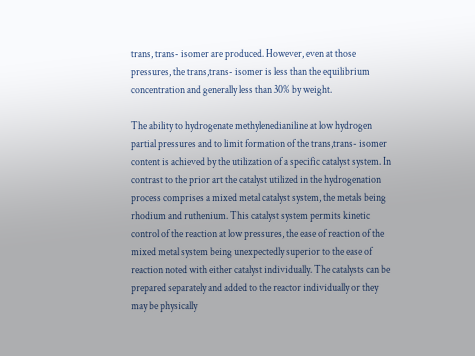trans, trans- isomer are produced. However, even at those pressures, the trans,trans- isomer is less than the equilibrium concentration and generally less than 30% by weight.

The ability to hydrogenate methylenedianiline at low hydrogen partial pressures and to limit formation of the trans,trans- isomer content is achieved by the utilization of a specific catalyst system. In contrast to the prior art the catalyst utilized in the hydrogenation process comprises a mixed metal catalyst system, the metals being rhodium and ruthenium. This catalyst system permits kinetic control of the reaction at low pressures, the ease of reaction of the mixed metal system being unexpectedly superior to the ease of reaction noted with either catalyst individually. The catalysts can be prepared separately and added to the reactor individually or they may be physically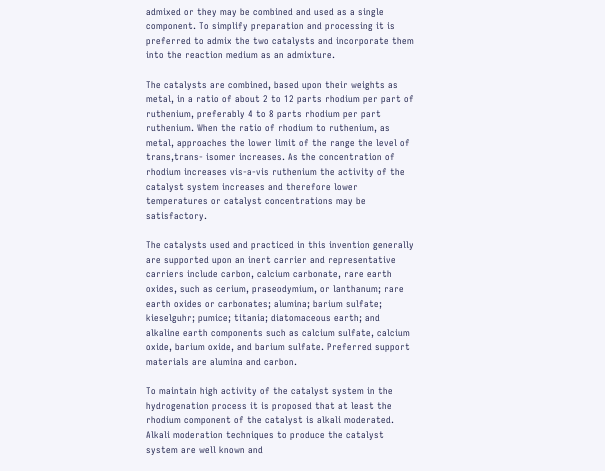admixed or they may be combined and used as a single component. To simplify preparation and processing it is preferred to admix the two catalysts and incorporate them into the reaction medium as an admixture.

The catalysts are combined, based upon their weights as metal, in a ratio of about 2 to 12 parts rhodium per part of ruthenium, preferably 4 to 8 parts rhodium per part ruthenium. When the ratio of rhodium to ruthenium, as metal, approaches the lower limit of the range the level of trans,trans- isomer increases. As the concentration of rhodium increases vis-a-vis ruthenium the activity of the catalyst system increases and therefore lower temperatures or catalyst concentrations may be satisfactory.

The catalysts used and practiced in this invention generally are supported upon an inert carrier and representative carriers include carbon, calcium carbonate, rare earth oxides, such as cerium, praseodymium, or lanthanum; rare earth oxides or carbonates; alumina; barium sulfate; kieselguhr; pumice; titania; diatomaceous earth; and alkaline earth components such as calcium sulfate, calcium oxide, barium oxide, and barium sulfate. Preferred support materials are alumina and carbon.

To maintain high activity of the catalyst system in the hydrogenation process it is proposed that at least the rhodium component of the catalyst is alkali moderated. Alkali moderation techniques to produce the catalyst system are well known and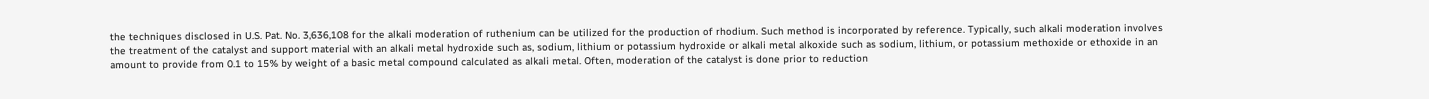the techniques disclosed in U.S. Pat. No. 3,636,108 for the alkali moderation of ruthenium can be utilized for the production of rhodium. Such method is incorporated by reference. Typically, such alkali moderation involves the treatment of the catalyst and support material with an alkali metal hydroxide such as, sodium, lithium or potassium hydroxide or alkali metal alkoxide such as sodium, lithium, or potassium methoxide or ethoxide in an amount to provide from 0.1 to 15% by weight of a basic metal compound calculated as alkali metal. Often, moderation of the catalyst is done prior to reduction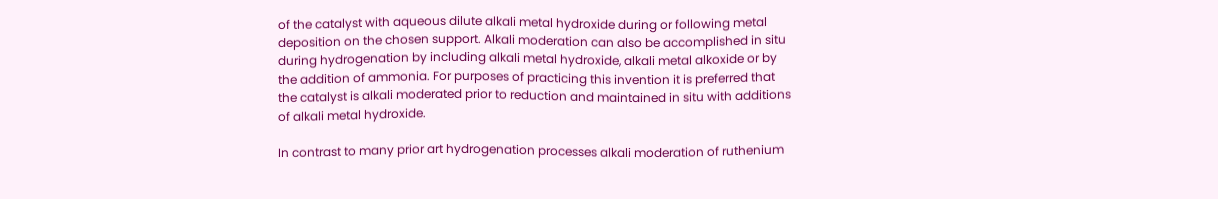of the catalyst with aqueous dilute alkali metal hydroxide during or following metal deposition on the chosen support. Alkali moderation can also be accomplished in situ during hydrogenation by including alkali metal hydroxide, alkali metal alkoxide or by the addition of ammonia. For purposes of practicing this invention it is preferred that the catalyst is alkali moderated prior to reduction and maintained in situ with additions of alkali metal hydroxide.

In contrast to many prior art hydrogenation processes alkali moderation of ruthenium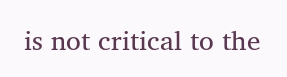is not critical to the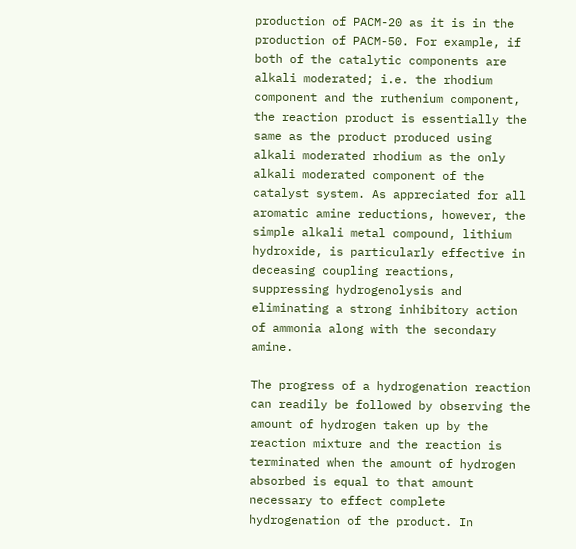production of PACM-20 as it is in the production of PACM-50. For example, if both of the catalytic components are alkali moderated; i.e. the rhodium component and the ruthenium component, the reaction product is essentially the same as the product produced using alkali moderated rhodium as the only alkali moderated component of the catalyst system. As appreciated for all aromatic amine reductions, however, the simple alkali metal compound, lithium hydroxide, is particularly effective in deceasing coupling reactions, suppressing hydrogenolysis and eliminating a strong inhibitory action of ammonia along with the secondary amine.

The progress of a hydrogenation reaction can readily be followed by observing the amount of hydrogen taken up by the reaction mixture and the reaction is terminated when the amount of hydrogen absorbed is equal to that amount necessary to effect complete hydrogenation of the product. In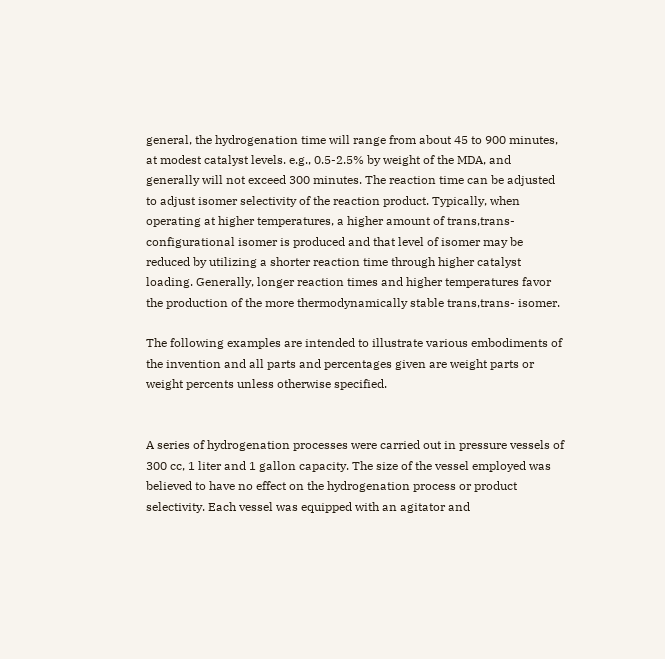general, the hydrogenation time will range from about 45 to 900 minutes, at modest catalyst levels. e.g., 0.5-2.5% by weight of the MDA, and generally will not exceed 300 minutes. The reaction time can be adjusted to adjust isomer selectivity of the reaction product. Typically, when operating at higher temperatures, a higher amount of trans,trans-configurational isomer is produced and that level of isomer may be reduced by utilizing a shorter reaction time through higher catalyst loading. Generally, longer reaction times and higher temperatures favor the production of the more thermodynamically stable trans,trans- isomer.

The following examples are intended to illustrate various embodiments of the invention and all parts and percentages given are weight parts or weight percents unless otherwise specified.


A series of hydrogenation processes were carried out in pressure vessels of 300 cc, 1 liter and 1 gallon capacity. The size of the vessel employed was believed to have no effect on the hydrogenation process or product selectivity. Each vessel was equipped with an agitator and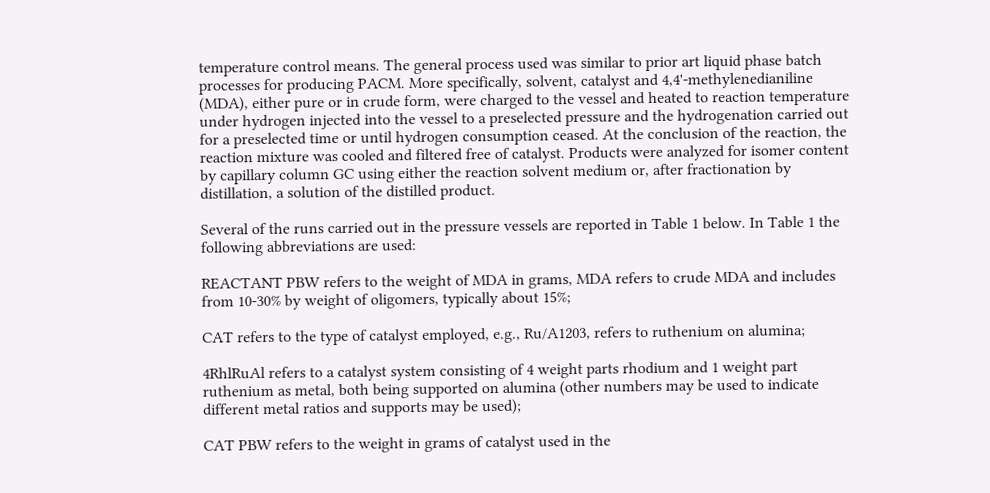temperature control means. The general process used was similar to prior art liquid phase batch processes for producing PACM. More specifically, solvent, catalyst and 4,4'-methylenedianiline (MDA), either pure or in crude form, were charged to the vessel and heated to reaction temperature under hydrogen injected into the vessel to a preselected pressure and the hydrogenation carried out for a preselected time or until hydrogen consumption ceased. At the conclusion of the reaction, the reaction mixture was cooled and filtered free of catalyst. Products were analyzed for isomer content by capillary column GC using either the reaction solvent medium or, after fractionation by distillation, a solution of the distilled product.

Several of the runs carried out in the pressure vessels are reported in Table 1 below. In Table 1 the following abbreviations are used:

REACTANT PBW refers to the weight of MDA in grams, MDA refers to crude MDA and includes from 10-30% by weight of oligomers, typically about 15%;

CAT refers to the type of catalyst employed, e.g., Ru/A1203, refers to ruthenium on alumina;

4RhlRuAl refers to a catalyst system consisting of 4 weight parts rhodium and 1 weight part ruthenium as metal, both being supported on alumina (other numbers may be used to indicate different metal ratios and supports may be used);

CAT PBW refers to the weight in grams of catalyst used in the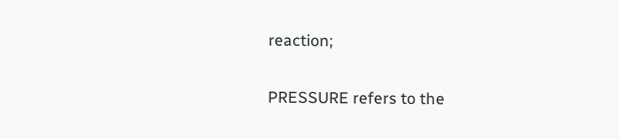reaction;

PRESSURE refers to the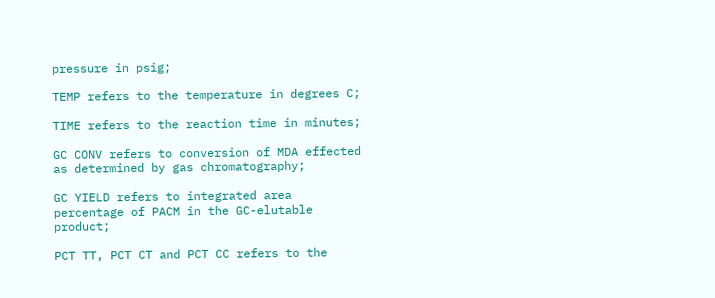pressure in psig;

TEMP refers to the temperature in degrees C;

TIME refers to the reaction time in minutes;

GC CONV refers to conversion of MDA effected as determined by gas chromatography;

GC YIELD refers to integrated area percentage of PACM in the GC-elutable product;

PCT TT, PCT CT and PCT CC refers to the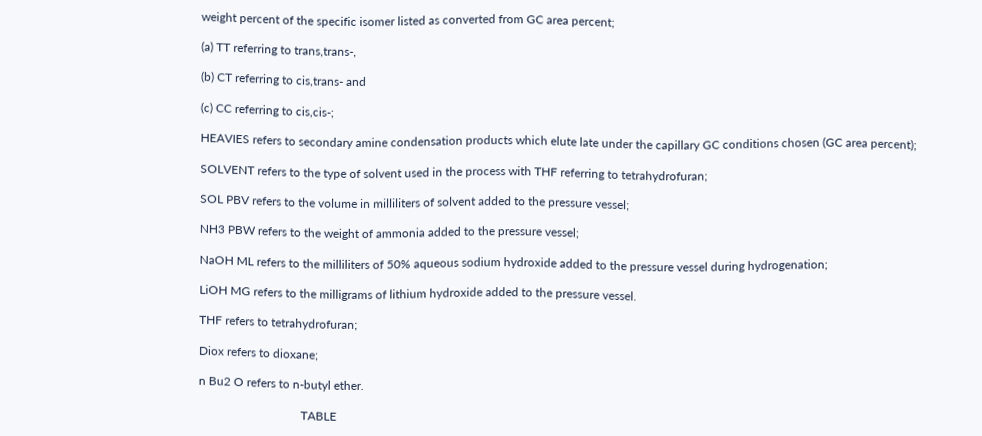weight percent of the specific isomer listed as converted from GC area percent;

(a) TT referring to trans,trans-,

(b) CT referring to cis,trans- and

(c) CC referring to cis,cis-;

HEAVIES refers to secondary amine condensation products which elute late under the capillary GC conditions chosen (GC area percent);

SOLVENT refers to the type of solvent used in the process with THF referring to tetrahydrofuran;

SOL PBV refers to the volume in milliliters of solvent added to the pressure vessel;

NH3 PBW refers to the weight of ammonia added to the pressure vessel;

NaOH ML refers to the milliliters of 50% aqueous sodium hydroxide added to the pressure vessel during hydrogenation;

LiOH MG refers to the milligrams of lithium hydroxide added to the pressure vessel.

THF refers to tetrahydrofuran;

Diox refers to dioxane;

n Bu2 O refers to n-butyl ether.

                                  TABLE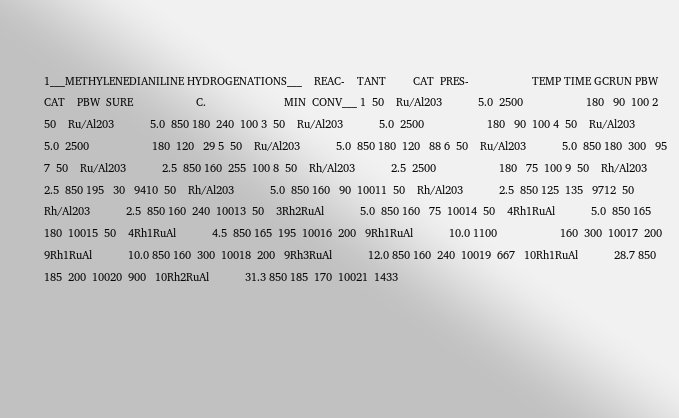1___METHYLENEDIANILINE HYDROGENATIONS___    REAC-    TANT         CAT  PRES-                     TEMP TIME GCRUN PBW   CAT    PBW  SURE                     C.                          MIN  CONV___ 1  50    Ru/Al203            5.0  2500                     180   90  100 2  50    Ru/Al203            5.0  850 180  240  100 3  50    Ru/Al203            5.0  2500                     180   90  100 4  50    Ru/Al203            5.0  2500                     180  120   29 5  50    Ru/Al203            5.0  850 180  120   88 6  50    Ru/Al203            5.0  850 180  300   95 7  50    Ru/Al203            2.5  850 160  255  100 8  50    Rh/Al203            2.5  2500                     180   75  100 9  50    Rh/Al203            2.5  850 195   30   9410  50    Rh/Al203            5.0  850 160   90  10011  50    Rh/Al203            2.5  850 125  135   9712  50    Rh/Al203            2.5  850 160  240  10013  50    3Rh2RuAl            5.0  850 160   75  10014  50    4Rh1RuAl            5.0  850 165  180  10015  50    4Rh1RuAl            4.5  850 165  195  10016  200   9Rh1RuAl            10.0 1100                     160  300  10017  200   9Rh1RuAl            10.0 850 160  300  10018  200   9Rh3RuAl            12.0 850 160  240  10019  667   10Rh1RuAl            28.7 850 185  200  10020  900   10Rh2RuAl            31.3 850 185  170  10021  1433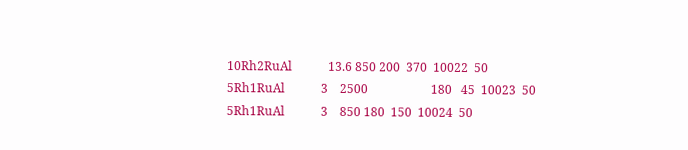10Rh2RuAl            13.6 850 200  370  10022  50    5Rh1RuAl            3    2500                     180   45  10023  50    5Rh1RuAl            3    850 180  150  10024  50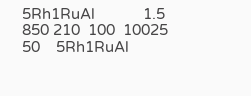5Rh1RuAl            1.5  850 210  100  10025  50    5Rh1RuAl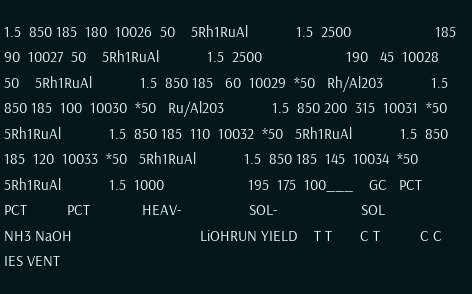1.5  850 185  180  10026  50    5Rh1RuAl            1.5  2500                     185   90  10027  50    5Rh1RuAl            1.5  2500                     190   45  10028  50    5Rh1RuAl            1.5  850 185   60  10029  *50   Rh/Al203            1.5  850 185  100  10030  *50   Ru/Al203            1.5  850 200  315  10031  *50   5Rh1RuAl            1.5  850 185  110  10032  *50   5Rh1RuAl            1.5  850 185  120  10033  *50   5Rh1RuAl            1.5  850 185  145  10034  *50   5Rh1RuAl            1.5  1000                     195  175  100___    GC   PCT       PCT          PCT             HEAV-                 SOL-                     SOL                        NH3 NaOH                                LiOHRUN YIELD    T T       C T          C C             IES VENT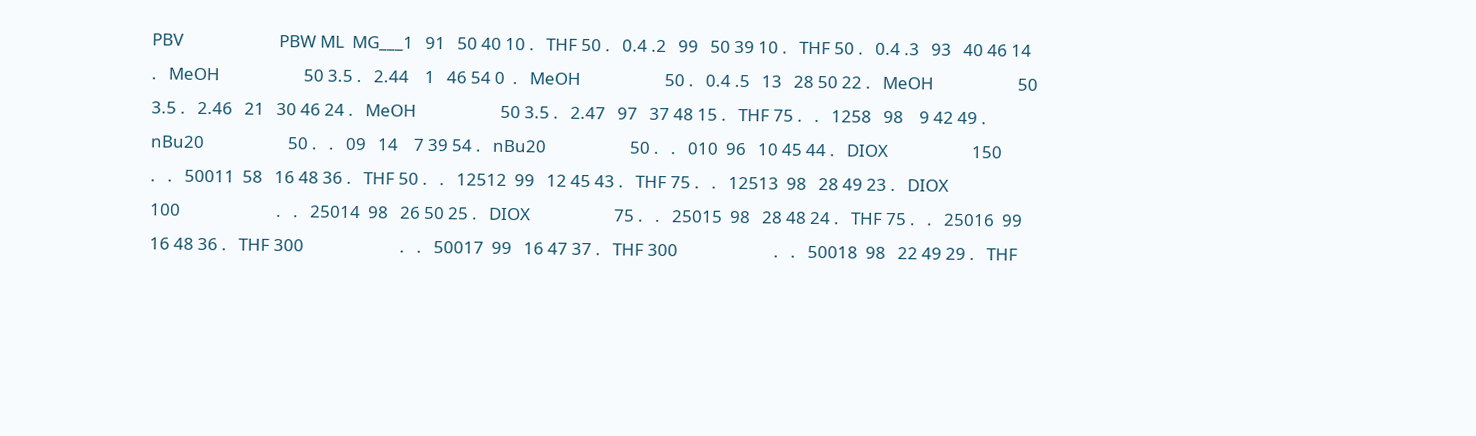PBV                        PBW ML  MG___1   91   50 40 10 .   THF 50 .   0.4 .2   99   50 39 10 .   THF 50 .   0.4 .3   93   40 46 14 .   MeOH                     50 3.5 .   2.44    1   46 54 0  .   MeOH                     50 .   0.4 .5   13   28 50 22 .   MeOH                     50 3.5 .   2.46   21   30 46 24 .   MeOH                     50 3.5 .   2.47   97   37 48 15 .   THF 75 .   .   1258   98    9 42 49 .   nBu20                     50 .   .   09   14    7 39 54 .   nBu20                     50 .   .   010  96   10 45 44 .   DIOX                     150                        .   .   50011  58   16 48 36 .   THF 50 .   .   12512  99   12 45 43 .   THF 75 .   .   12513  98   28 49 23 .   DIOX                     100                        .   .   25014  98   26 50 25 .   DIOX                     75 .   .   25015  98   28 48 24 .   THF 75 .   .   25016  99   16 48 36 .   THF 300                        .   .   50017  99   16 47 37 .   THF 300                        .   .   50018  98   22 49 29 .   THF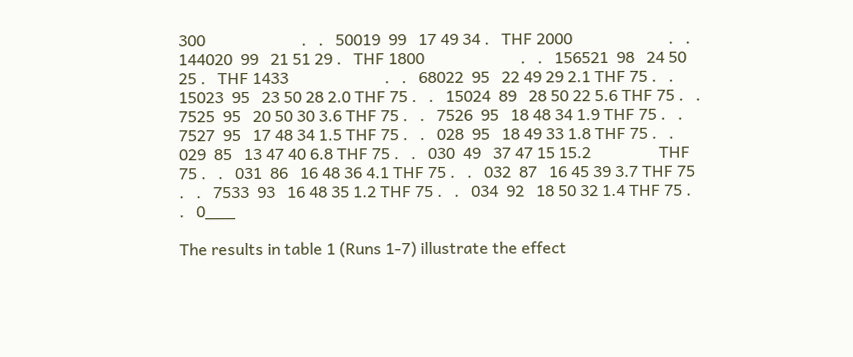300                        .   .   50019  99   17 49 34 .   THF 2000                        .   .   144020  99   21 51 29 .   THF 1800                        .   .   156521  98   24 50 25 .   THF 1433                        .   .   68022  95   22 49 29 2.1 THF 75 .   .   15023  95   23 50 28 2.0 THF 75 .   .   15024  89   28 50 22 5.6 THF 75 .   .   7525  95   20 50 30 3.6 THF 75 .   .   7526  95   18 48 34 1.9 THF 75 .   .   7527  95   17 48 34 1.5 THF 75 .   .   028  95   18 49 33 1.8 THF 75 .   .   029  85   13 47 40 6.8 THF 75 .   .   030  49   37 47 15 15.2                 THF 75 .   .   031  86   16 48 36 4.1 THF 75 .   .   032  87   16 45 39 3.7 THF 75 .   .   7533  93   16 48 35 1.2 THF 75 .   .   034  92   18 50 32 1.4 THF 75 .   .   0___

The results in table 1 (Runs 1-7) illustrate the effect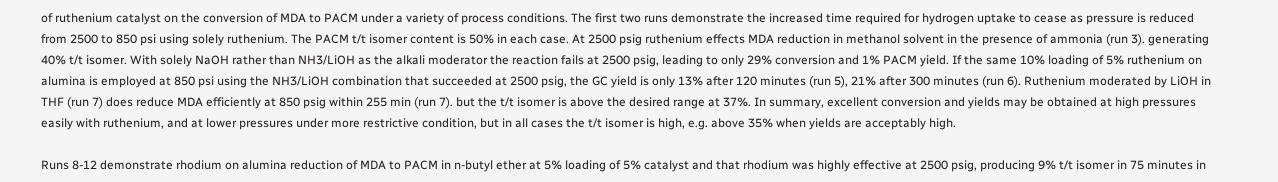of ruthenium catalyst on the conversion of MDA to PACM under a variety of process conditions. The first two runs demonstrate the increased time required for hydrogen uptake to cease as pressure is reduced from 2500 to 850 psi using solely ruthenium. The PACM t/t isomer content is 50% in each case. At 2500 psig ruthenium effects MDA reduction in methanol solvent in the presence of ammonia (run 3). generating 40% t/t isomer. With solely NaOH rather than NH3/LiOH as the alkali moderator the reaction fails at 2500 psig, leading to only 29% conversion and 1% PACM yield. If the same 10% loading of 5% ruthenium on alumina is employed at 850 psi using the NH3/LiOH combination that succeeded at 2500 psig, the GC yield is only 13% after 120 minutes (run 5), 21% after 300 minutes (run 6). Ruthenium moderated by LiOH in THF (run 7) does reduce MDA efficiently at 850 psig within 255 min (run 7). but the t/t isomer is above the desired range at 37%. In summary, excellent conversion and yields may be obtained at high pressures easily with ruthenium, and at lower pressures under more restrictive condition, but in all cases the t/t isomer is high, e.g. above 35% when yields are acceptably high.

Runs 8-12 demonstrate rhodium on alumina reduction of MDA to PACM in n-butyl ether at 5% loading of 5% catalyst and that rhodium was highly effective at 2500 psig, producing 9% t/t isomer in 75 minutes in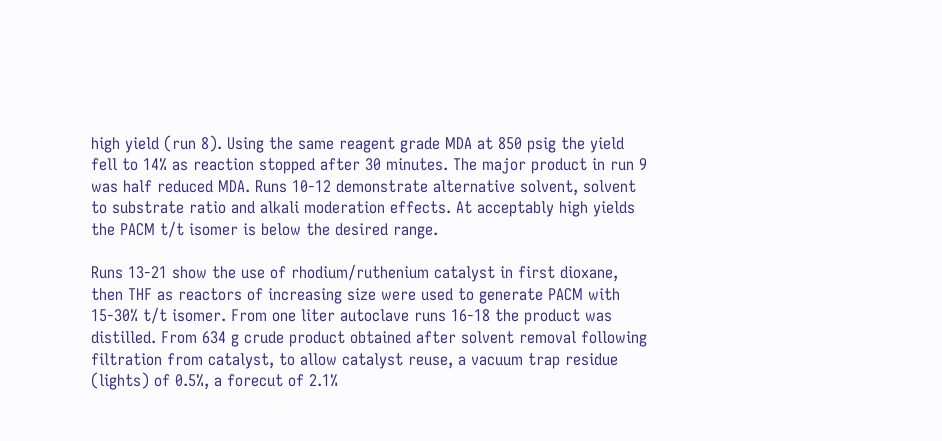high yield (run 8). Using the same reagent grade MDA at 850 psig the yield fell to 14% as reaction stopped after 30 minutes. The major product in run 9 was half reduced MDA. Runs 10-12 demonstrate alternative solvent, solvent to substrate ratio and alkali moderation effects. At acceptably high yields the PACM t/t isomer is below the desired range.

Runs 13-21 show the use of rhodium/ruthenium catalyst in first dioxane, then THF as reactors of increasing size were used to generate PACM with 15-30% t/t isomer. From one liter autoclave runs 16-18 the product was distilled. From 634 g crude product obtained after solvent removal following filtration from catalyst, to allow catalyst reuse, a vacuum trap residue (lights) of 0.5%, a forecut of 2.1%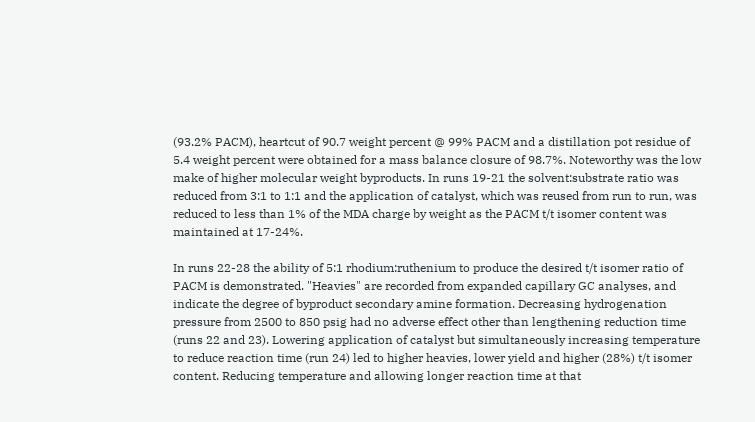(93.2% PACM), heartcut of 90.7 weight percent @ 99% PACM and a distillation pot residue of 5.4 weight percent were obtained for a mass balance closure of 98.7%. Noteworthy was the low make of higher molecular weight byproducts. In runs 19-21 the solvent:substrate ratio was reduced from 3:1 to 1:1 and the application of catalyst, which was reused from run to run, was reduced to less than 1% of the MDA charge by weight as the PACM t/t isomer content was maintained at 17-24%.

In runs 22-28 the ability of 5:1 rhodium:ruthenium to produce the desired t/t isomer ratio of PACM is demonstrated. "Heavies" are recorded from expanded capillary GC analyses, and indicate the degree of byproduct secondary amine formation. Decreasing hydrogenation pressure from 2500 to 850 psig had no adverse effect other than lengthening reduction time (runs 22 and 23). Lowering application of catalyst but simultaneously increasing temperature to reduce reaction time (run 24) led to higher heavies, lower yield and higher (28%) t/t isomer content. Reducing temperature and allowing longer reaction time at that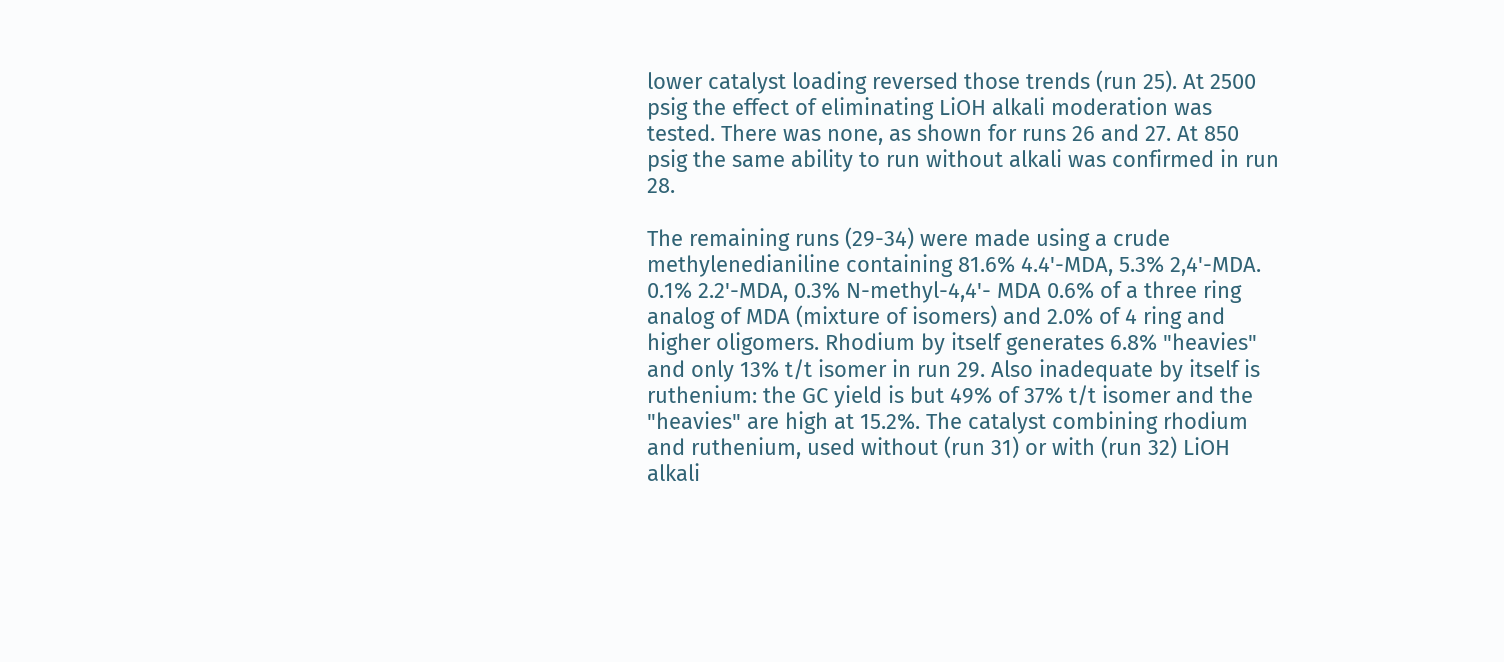lower catalyst loading reversed those trends (run 25). At 2500 psig the effect of eliminating LiOH alkali moderation was tested. There was none, as shown for runs 26 and 27. At 850 psig the same ability to run without alkali was confirmed in run 28.

The remaining runs (29-34) were made using a crude methylenedianiline containing 81.6% 4.4'-MDA, 5.3% 2,4'-MDA. 0.1% 2.2'-MDA, 0.3% N-methyl-4,4'- MDA 0.6% of a three ring analog of MDA (mixture of isomers) and 2.0% of 4 ring and higher oligomers. Rhodium by itself generates 6.8% "heavies" and only 13% t/t isomer in run 29. Also inadequate by itself is ruthenium: the GC yield is but 49% of 37% t/t isomer and the "heavies" are high at 15.2%. The catalyst combining rhodium and ruthenium, used without (run 31) or with (run 32) LiOH alkali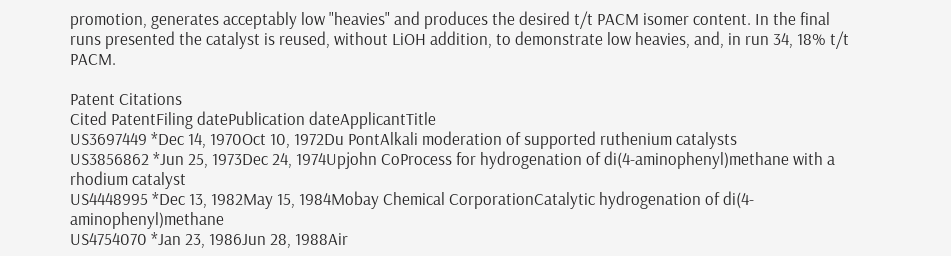promotion, generates acceptably low "heavies" and produces the desired t/t PACM isomer content. In the final runs presented the catalyst is reused, without LiOH addition, to demonstrate low heavies, and, in run 34, 18% t/t PACM.

Patent Citations
Cited PatentFiling datePublication dateApplicantTitle
US3697449 *Dec 14, 1970Oct 10, 1972Du PontAlkali moderation of supported ruthenium catalysts
US3856862 *Jun 25, 1973Dec 24, 1974Upjohn CoProcess for hydrogenation of di(4-aminophenyl)methane with a rhodium catalyst
US4448995 *Dec 13, 1982May 15, 1984Mobay Chemical CorporationCatalytic hydrogenation of di(4-aminophenyl)methane
US4754070 *Jan 23, 1986Jun 28, 1988Air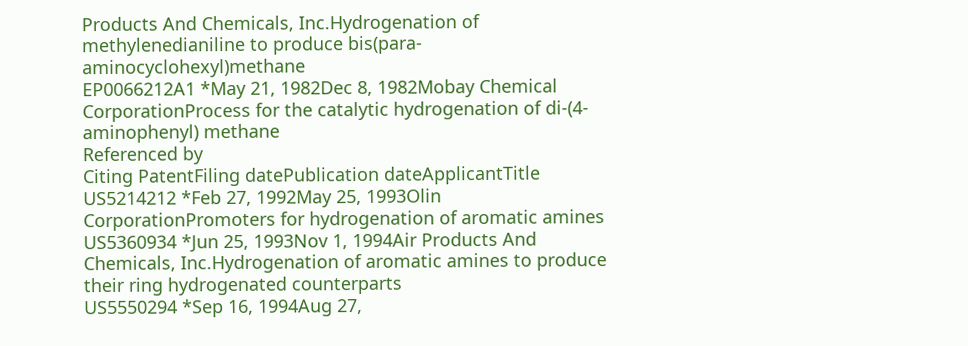Products And Chemicals, Inc.Hydrogenation of methylenedianiline to produce bis(para-aminocyclohexyl)methane
EP0066212A1 *May 21, 1982Dec 8, 1982Mobay Chemical CorporationProcess for the catalytic hydrogenation of di-(4-aminophenyl) methane
Referenced by
Citing PatentFiling datePublication dateApplicantTitle
US5214212 *Feb 27, 1992May 25, 1993Olin CorporationPromoters for hydrogenation of aromatic amines
US5360934 *Jun 25, 1993Nov 1, 1994Air Products And Chemicals, Inc.Hydrogenation of aromatic amines to produce their ring hydrogenated counterparts
US5550294 *Sep 16, 1994Aug 27,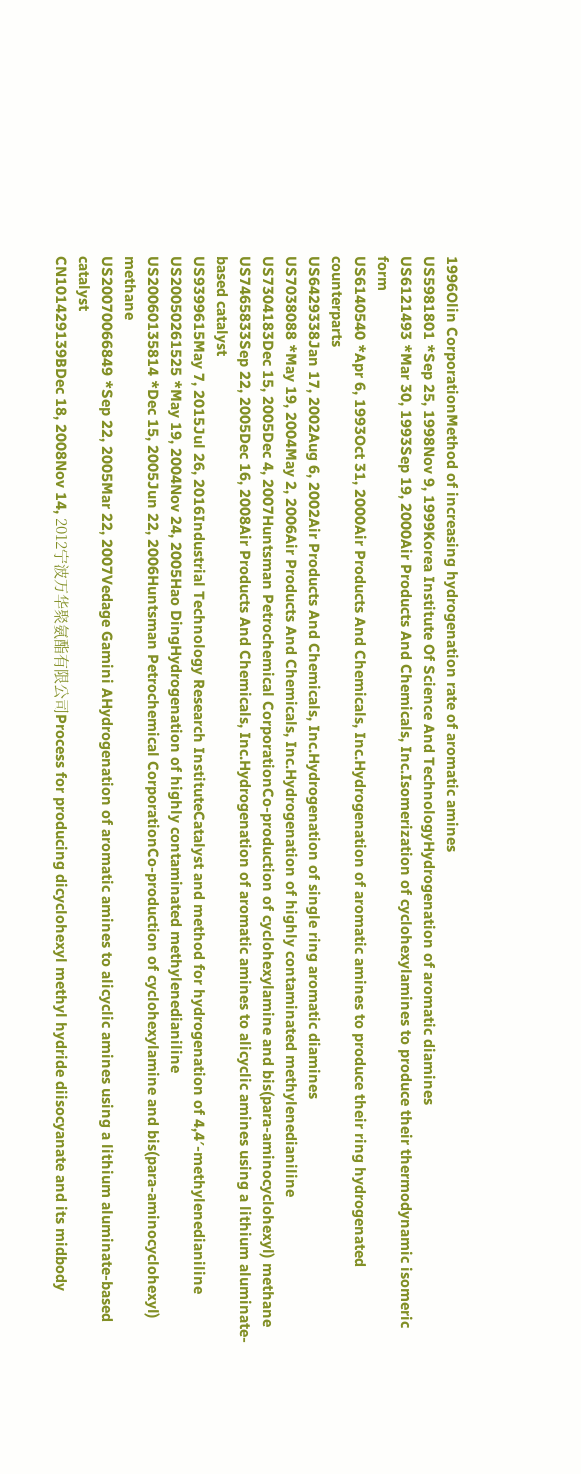1996Olin CorporationMethod of increasing hydrogenation rate of aromatic amines
US5981801 *Sep 25, 1998Nov 9, 1999Korea Institute Of Science And TechnologyHydrogenation of aromatic diamines
US6121493 *Mar 30, 1993Sep 19, 2000Air Products And Chemicals, Inc.Isomerization of cyclohexylamines to produce their thermodynamic isomeric form
US6140540 *Apr 6, 1993Oct 31, 2000Air Products And Chemicals, Inc.Hydrogenation of aromatic amines to produce their ring hydrogenated counterparts
US6429338Jan 17, 2002Aug 6, 2002Air Products And Chemicals, Inc.Hydrogenation of single ring aromatic diamines
US7038088 *May 19, 2004May 2, 2006Air Products And Chemicals, Inc.Hydrogenation of highly contaminated methylenedianiline
US7304183Dec 15, 2005Dec 4, 2007Huntsman Petrochemical CorporationCo-production of cyclohexylamine and bis(para-aminocyclohexyl) methane
US7465833Sep 22, 2005Dec 16, 2008Air Products And Chemicals, Inc.Hydrogenation of aromatic amines to alicyclic amines using a lithium aluminate-based catalyst
US9399615May 7, 2015Jul 26, 2016Industrial Technology Research InstituteCatalyst and method for hydrogenation of 4,4′-methylenedianiline
US20050261525 *May 19, 2004Nov 24, 2005Hao DingHydrogenation of highly contaminated methylenedianiline
US20060135814 *Dec 15, 2005Jun 22, 2006Huntsman Petrochemical CorporationCo-production of cyclohexylamine and bis(para-aminocyclohexyl) methane
US20070066849 *Sep 22, 2005Mar 22, 2007Vedage Gamini AHydrogenation of aromatic amines to alicyclic amines using a lithium aluminate-based catalyst
CN101429139BDec 18, 2008Nov 14, 2012宁波万华聚氨酯有限公司Process for producing dicyclohexyl methyl hydride diisocyanate and its midbody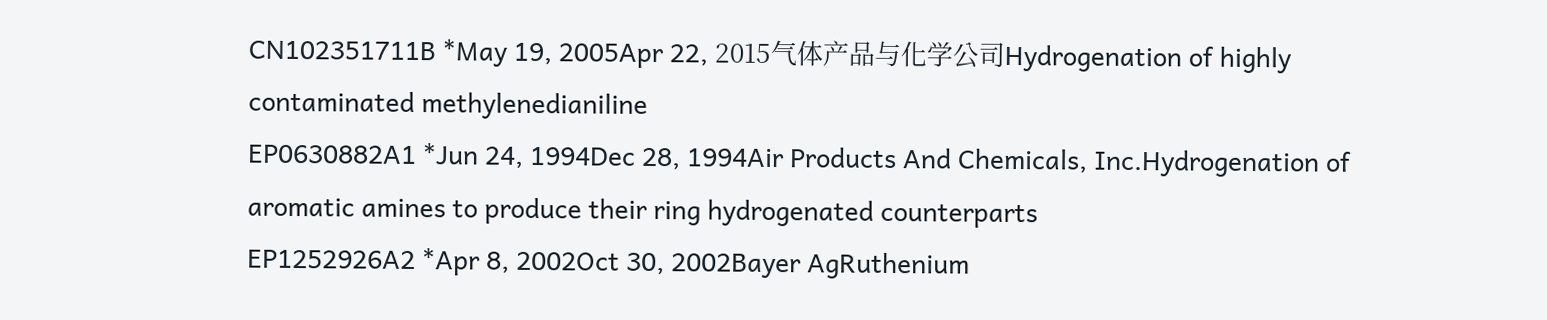CN102351711B *May 19, 2005Apr 22, 2015气体产品与化学公司Hydrogenation of highly contaminated methylenedianiline
EP0630882A1 *Jun 24, 1994Dec 28, 1994Air Products And Chemicals, Inc.Hydrogenation of aromatic amines to produce their ring hydrogenated counterparts
EP1252926A2 *Apr 8, 2002Oct 30, 2002Bayer AgRuthenium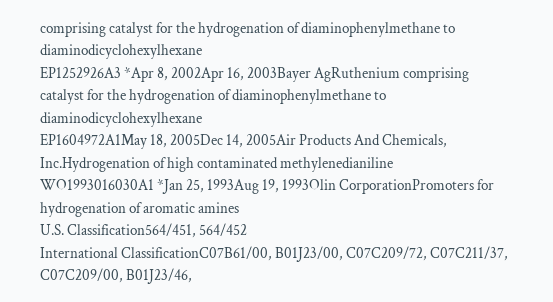comprising catalyst for the hydrogenation of diaminophenylmethane to diaminodicyclohexylhexane
EP1252926A3 *Apr 8, 2002Apr 16, 2003Bayer AgRuthenium comprising catalyst for the hydrogenation of diaminophenylmethane to diaminodicyclohexylhexane
EP1604972A1May 18, 2005Dec 14, 2005Air Products And Chemicals, Inc.Hydrogenation of high contaminated methylenedianiline
WO1993016030A1 *Jan 25, 1993Aug 19, 1993Olin CorporationPromoters for hydrogenation of aromatic amines
U.S. Classification564/451, 564/452
International ClassificationC07B61/00, B01J23/00, C07C209/72, C07C211/37, C07C209/00, B01J23/46,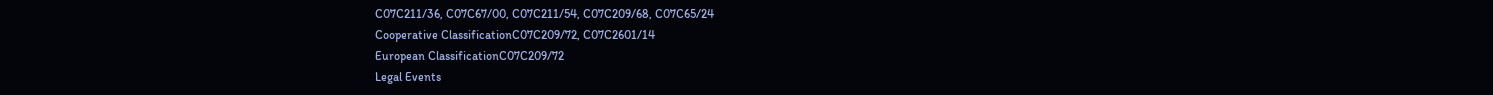C07C211/36, C07C67/00, C07C211/54, C07C209/68, C07C65/24
Cooperative ClassificationC07C209/72, C07C2601/14
European ClassificationC07C209/72
Legal Events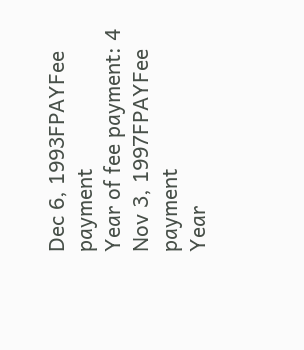Dec 6, 1993FPAYFee payment
Year of fee payment: 4
Nov 3, 1997FPAYFee payment
Year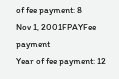of fee payment: 8
Nov 1, 2001FPAYFee payment
Year of fee payment: 12